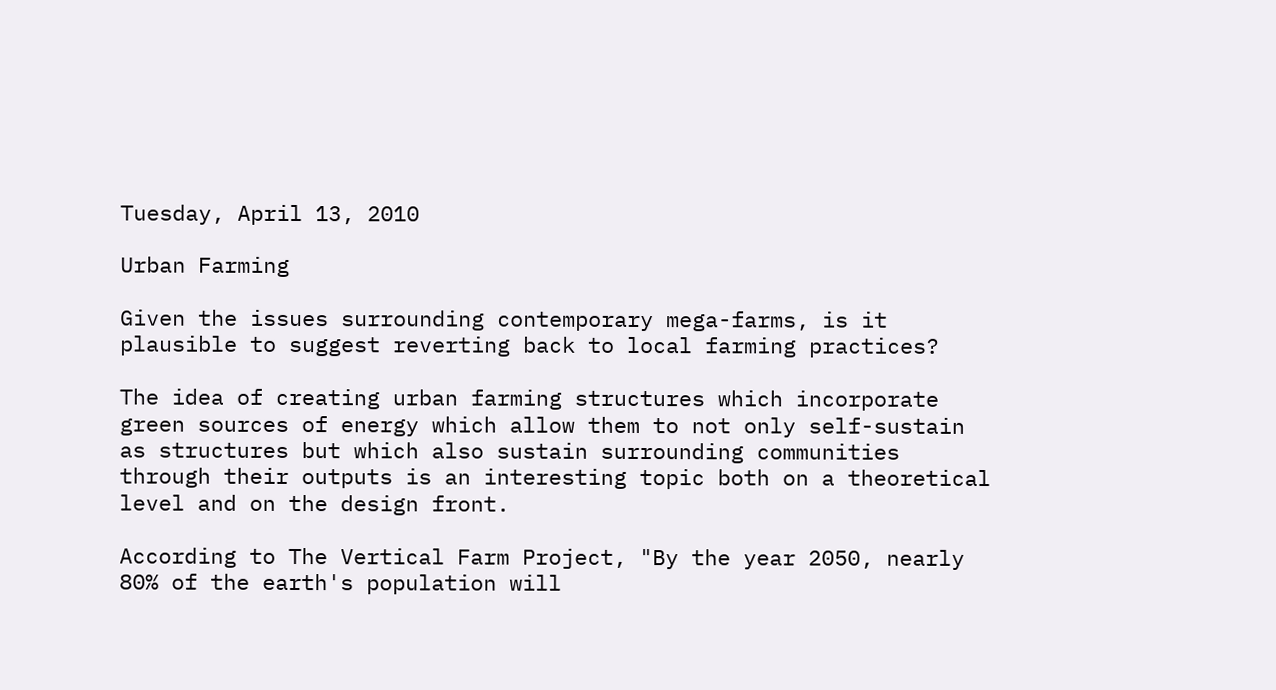Tuesday, April 13, 2010

Urban Farming

Given the issues surrounding contemporary mega-farms, is it plausible to suggest reverting back to local farming practices?

The idea of creating urban farming structures which incorporate green sources of energy which allow them to not only self-sustain as structures but which also sustain surrounding communities through their outputs is an interesting topic both on a theoretical level and on the design front.

According to The Vertical Farm Project, "By the year 2050, nearly 80% of the earth's population will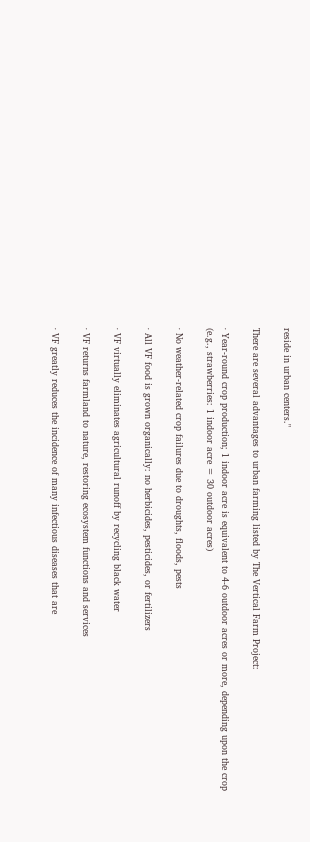reside in urban centers."

There are several advantages to urban farming listed by The Vertical Farm Project:

· Year-round crop production; 1 indoor acre is equivalent to 4-6 outdoor acres or more, depending upon the crop (e.g., strawberries: 1 indoor acre = 30 outdoor acres)

· No weather-related crop failures due to droughts, floods, pests

· All VF food is grown organically: no herbicides, pesticides, or fertilizers

· VF virtually eliminates agricultural runoff by recycling black water

· VF returns farmland to nature, restoring ecosystem functions and services

· VF greatly reduces the incidence of many infectious diseases that are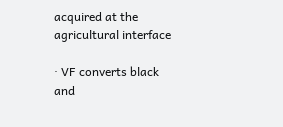acquired at the agricultural interface

· VF converts black and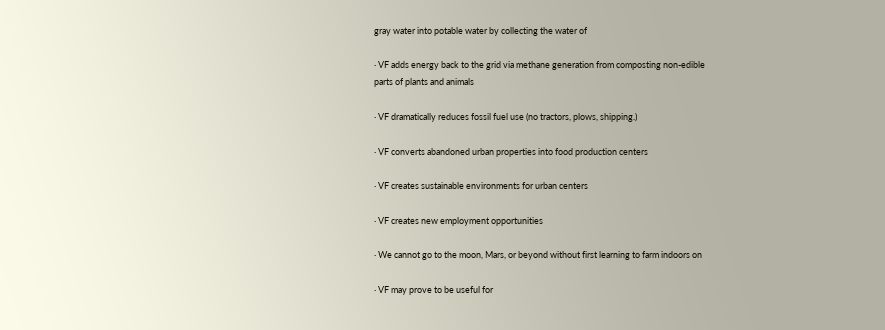gray water into potable water by collecting the water of

· VF adds energy back to the grid via methane generation from composting non-edible
parts of plants and animals

· VF dramatically reduces fossil fuel use (no tractors, plows, shipping.)

· VF converts abandoned urban properties into food production centers

· VF creates sustainable environments for urban centers

· VF creates new employment opportunities

· We cannot go to the moon, Mars, or beyond without first learning to farm indoors on

· VF may prove to be useful for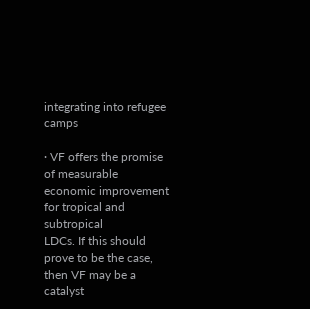integrating into refugee camps

· VF offers the promise of measurable economic improvement for tropical and subtropical
LDCs. If this should prove to be the case, then VF may be a catalyst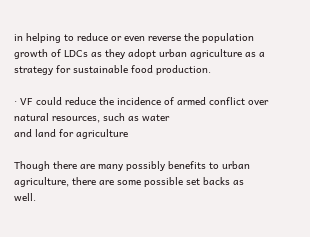in helping to reduce or even reverse the population growth of LDCs as they adopt urban agriculture as a strategy for sustainable food production.

· VF could reduce the incidence of armed conflict over natural resources, such as water
and land for agriculture

Though there are many possibly benefits to urban agriculture, there are some possible set backs as well.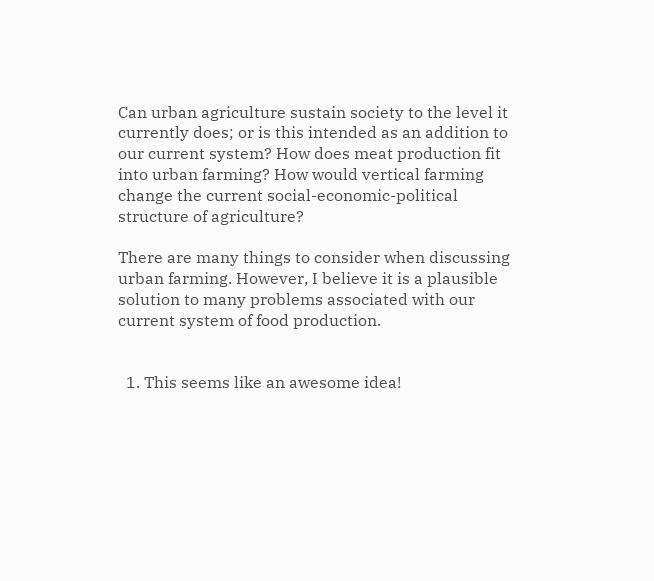Can urban agriculture sustain society to the level it currently does; or is this intended as an addition to our current system? How does meat production fit into urban farming? How would vertical farming change the current social-economic-political structure of agriculture?

There are many things to consider when discussing urban farming. However, I believe it is a plausible solution to many problems associated with our current system of food production.


  1. This seems like an awesome idea!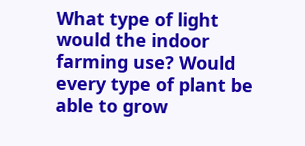What type of light would the indoor farming use? Would every type of plant be able to grow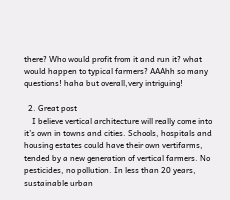there? Who would profit from it and run it? what would happen to typical farmers? AAAhh so many questions! haha but overall,very intriguing!

  2. Great post
    I believe vertical architecture will really come into it’s own in towns and cities. Schools, hospitals and housing estates could have their own vertifarms, tended by a new generation of vertical farmers. No pesticides, no pollution. In less than 20 years, sustainable urban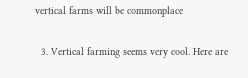vertical farms will be commonplace

  3. Vertical farming seems very cool. Here are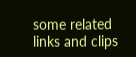some related links and clips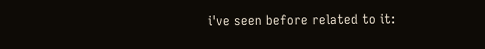i've seen before related to it: